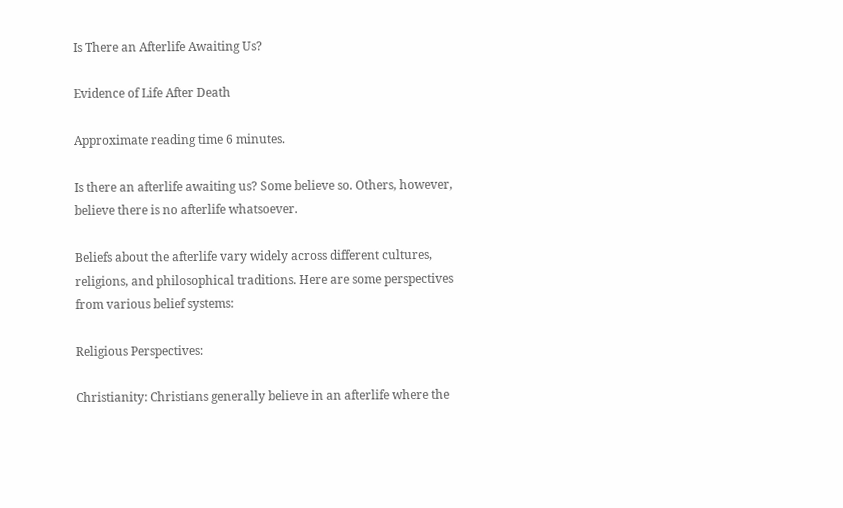Is There an Afterlife Awaiting Us?

Evidence of Life After Death

Approximate reading time 6 minutes.

Is there an afterlife awaiting us? Some believe so. Others, however, believe there is no afterlife whatsoever.

Beliefs about the afterlife vary widely across different cultures, religions, and philosophical traditions. Here are some perspectives from various belief systems:

Religious Perspectives:

Christianity: Christians generally believe in an afterlife where the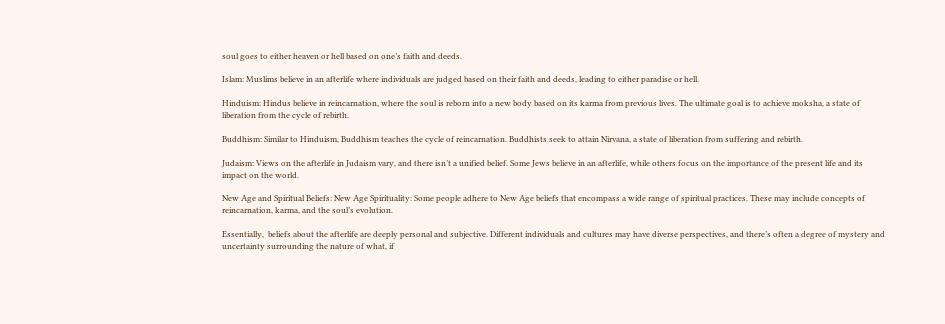soul goes to either heaven or hell based on one’s faith and deeds.

Islam: Muslims believe in an afterlife where individuals are judged based on their faith and deeds, leading to either paradise or hell.

Hinduism: Hindus believe in reincarnation, where the soul is reborn into a new body based on its karma from previous lives. The ultimate goal is to achieve moksha, a state of liberation from the cycle of rebirth.

Buddhism: Similar to Hinduism, Buddhism teaches the cycle of reincarnation. Buddhists seek to attain Nirvana, a state of liberation from suffering and rebirth.

Judaism: Views on the afterlife in Judaism vary, and there isn’t a unified belief. Some Jews believe in an afterlife, while others focus on the importance of the present life and its impact on the world.

New Age and Spiritual Beliefs: New Age Spirituality: Some people adhere to New Age beliefs that encompass a wide range of spiritual practices. These may include concepts of reincarnation, karma, and the soul’s evolution.

Essentially,  beliefs about the afterlife are deeply personal and subjective. Different individuals and cultures may have diverse perspectives, and there’s often a degree of mystery and uncertainty surrounding the nature of what, if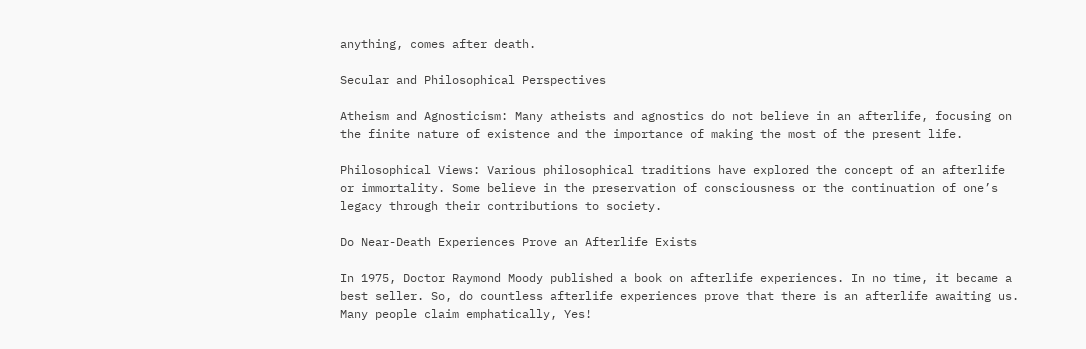anything, comes after death.

Secular and Philosophical Perspectives

Atheism and Agnosticism: Many atheists and agnostics do not believe in an afterlife, focusing on the finite nature of existence and the importance of making the most of the present life.

Philosophical Views: Various philosophical traditions have explored the concept of an afterlife or immortality. Some believe in the preservation of consciousness or the continuation of one’s legacy through their contributions to society.

Do Near-Death Experiences Prove an Afterlife Exists

In 1975, Doctor Raymond Moody published a book on afterlife experiences. In no time, it became a best seller. So, do countless afterlife experiences prove that there is an afterlife awaiting us. Many people claim emphatically, Yes!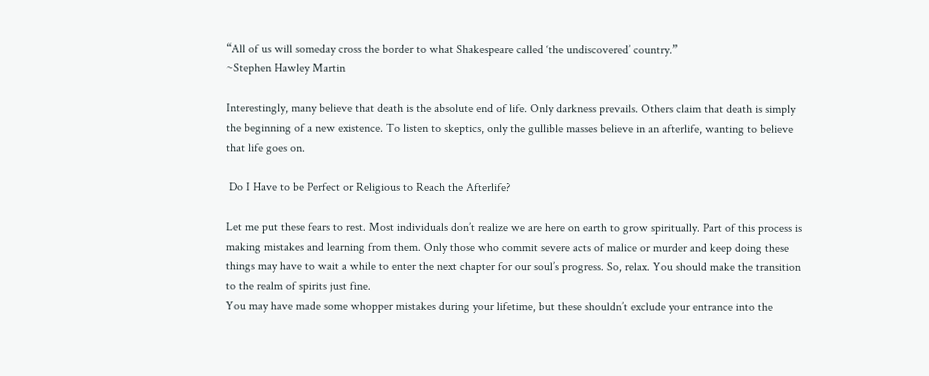“All of us will someday cross the border to what Shakespeare called ‘the undiscovered’ country.”
~Stephen Hawley Martin

Interestingly, many believe that death is the absolute end of life. Only darkness prevails. Others claim that death is simply the beginning of a new existence. To listen to skeptics, only the gullible masses believe in an afterlife, wanting to believe that life goes on.

 Do I Have to be Perfect or Religious to Reach the Afterlife?

Let me put these fears to rest. Most individuals don’t realize we are here on earth to grow spiritually. Part of this process is making mistakes and learning from them. Only those who commit severe acts of malice or murder and keep doing these things may have to wait a while to enter the next chapter for our soul’s progress. So, relax. You should make the transition to the realm of spirits just fine.
You may have made some whopper mistakes during your lifetime, but these shouldn’t exclude your entrance into the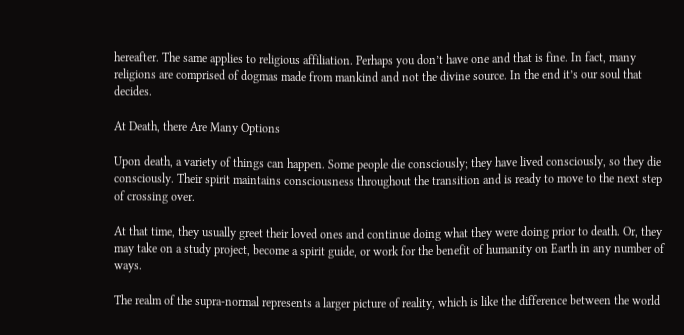hereafter. The same applies to religious affiliation. Perhaps you don’t have one and that is fine. In fact, many religions are comprised of dogmas made from mankind and not the divine source. In the end it’s our soul that  decides.

At Death, there Are Many Options

Upon death, a variety of things can happen. Some people die consciously; they have lived consciously, so they die consciously. Their spirit maintains consciousness throughout the transition and is ready to move to the next step of crossing over.

At that time, they usually greet their loved ones and continue doing what they were doing prior to death. Or, they may take on a study project, become a spirit guide, or work for the benefit of humanity on Earth in any number of ways.

The realm of the supra-normal represents a larger picture of reality, which is like the difference between the world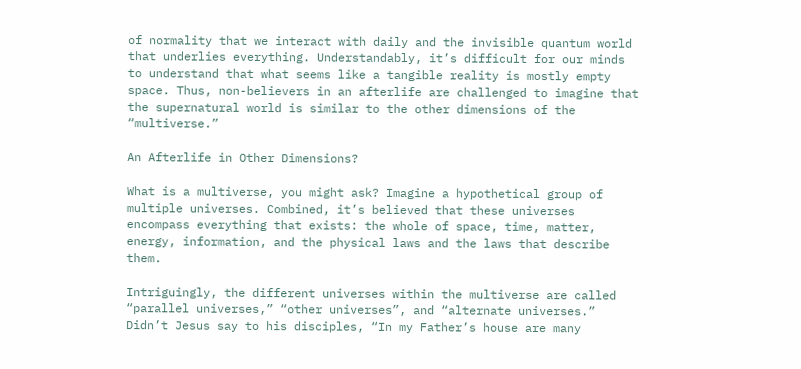of normality that we interact with daily and the invisible quantum world that underlies everything. Understandably, it’s difficult for our minds to understand that what seems like a tangible reality is mostly empty space. Thus, non-believers in an afterlife are challenged to imagine that the supernatural world is similar to the other dimensions of the “multiverse.”

An Afterlife in Other Dimensions?

What is a multiverse, you might ask? Imagine a hypothetical group of multiple universes. Combined, it’s believed that these universes encompass everything that exists: the whole of space, time, matter, energy, information, and the physical laws and the laws that describe them.

Intriguingly, the different universes within the multiverse are called “parallel universes,” “other universes”, and “alternate universes.” Didn’t Jesus say to his disciples, “In my Father’s house are many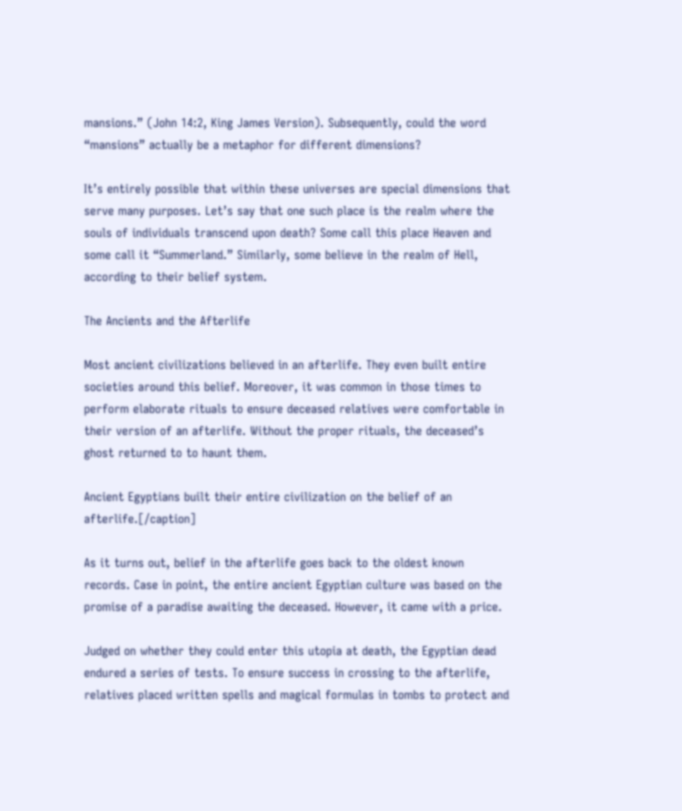mansions.” (John 14:2, King James Version). Subsequently, could the word “mansions” actually be a metaphor for different dimensions?

It’s entirely possible that within these universes are special dimensions that serve many purposes. Let’s say that one such place is the realm where the souls of individuals transcend upon death? Some call this place Heaven and some call it “Summerland.” Similarly, some believe in the realm of Hell, according to their belief system.

The Ancients and the Afterlife

Most ancient civilizations believed in an afterlife. They even built entire societies around this belief. Moreover, it was common in those times to perform elaborate rituals to ensure deceased relatives were comfortable in their version of an afterlife. Without the proper rituals, the deceased’s ghost returned to to haunt them.

Ancient Egyptians built their entire civilization on the belief of an afterlife.[/caption]

As it turns out, belief in the afterlife goes back to the oldest known records. Case in point, the entire ancient Egyptian culture was based on the promise of a paradise awaiting the deceased. However, it came with a price.

Judged on whether they could enter this utopia at death, the Egyptian dead endured a series of tests. To ensure success in crossing to the afterlife, relatives placed written spells and magical formulas in tombs to protect and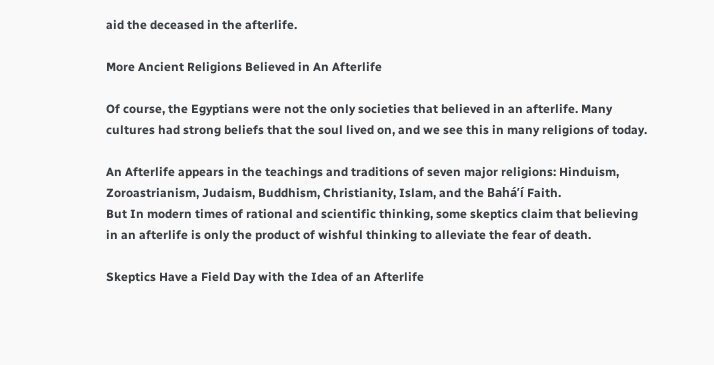aid the deceased in the afterlife.

More Ancient Religions Believed in An Afterlife

Of course, the Egyptians were not the only societies that believed in an afterlife. Many cultures had strong beliefs that the soul lived on, and we see this in many religions of today.

An Afterlife appears in the teachings and traditions of seven major religions: Hinduism, Zoroastrianism, Judaism, Buddhism, Christianity, Islam, and the Bahá’í Faith.
But In modern times of rational and scientific thinking, some skeptics claim that believing in an afterlife is only the product of wishful thinking to alleviate the fear of death.

Skeptics Have a Field Day with the Idea of an Afterlife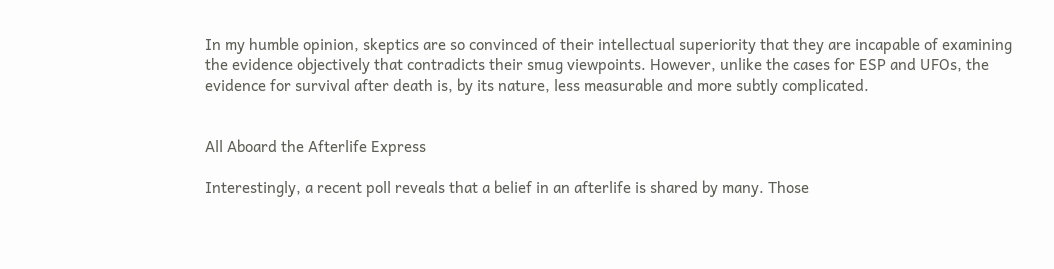In my humble opinion, skeptics are so convinced of their intellectual superiority that they are incapable of examining the evidence objectively that contradicts their smug viewpoints. However, unlike the cases for ESP and UFOs, the evidence for survival after death is, by its nature, less measurable and more subtly complicated.


All Aboard the Afterlife Express

Interestingly, a recent poll reveals that a belief in an afterlife is shared by many. Those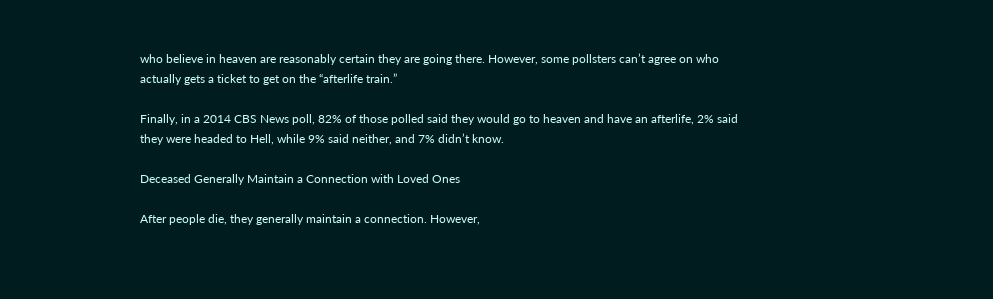who believe in heaven are reasonably certain they are going there. However, some pollsters can’t agree on who actually gets a ticket to get on the “afterlife train.”

Finally, in a 2014 CBS News poll, 82% of those polled said they would go to heaven and have an afterlife, 2% said they were headed to Hell, while 9% said neither, and 7% didn’t know.

Deceased Generally Maintain a Connection with Loved Ones

After people die, they generally maintain a connection. However,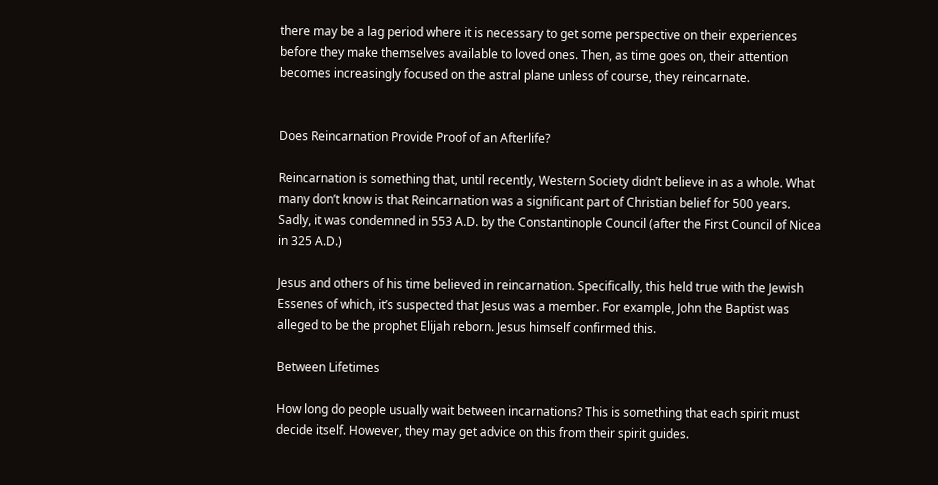there may be a lag period where it is necessary to get some perspective on their experiences before they make themselves available to loved ones. Then, as time goes on, their attention becomes increasingly focused on the astral plane unless of course, they reincarnate.


Does Reincarnation Provide Proof of an Afterlife?

Reincarnation is something that, until recently, Western Society didn’t believe in as a whole. What many don’t know is that Reincarnation was a significant part of Christian belief for 500 years. Sadly, it was condemned in 553 A.D. by the Constantinople Council (after the First Council of Nicea in 325 A.D.)

Jesus and others of his time believed in reincarnation. Specifically, this held true with the Jewish Essenes of which, it’s suspected that Jesus was a member. For example, John the Baptist was alleged to be the prophet Elijah reborn. Jesus himself confirmed this.

Between Lifetimes

How long do people usually wait between incarnations? This is something that each spirit must decide itself. However, they may get advice on this from their spirit guides.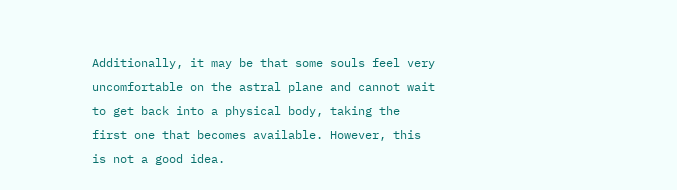Additionally, it may be that some souls feel very uncomfortable on the astral plane and cannot wait to get back into a physical body, taking the first one that becomes available. However, this is not a good idea.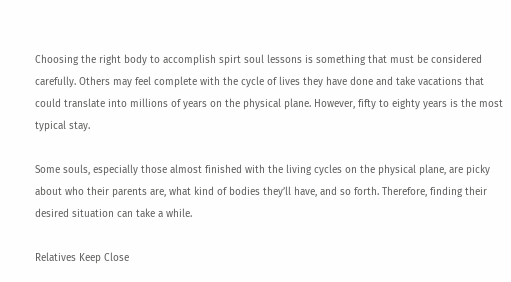Choosing the right body to accomplish spirt soul lessons is something that must be considered carefully. Others may feel complete with the cycle of lives they have done and take vacations that could translate into millions of years on the physical plane. However, fifty to eighty years is the most typical stay.

Some souls, especially those almost finished with the living cycles on the physical plane, are picky about who their parents are, what kind of bodies they’ll have, and so forth. Therefore, finding their desired situation can take a while.

Relatives Keep Close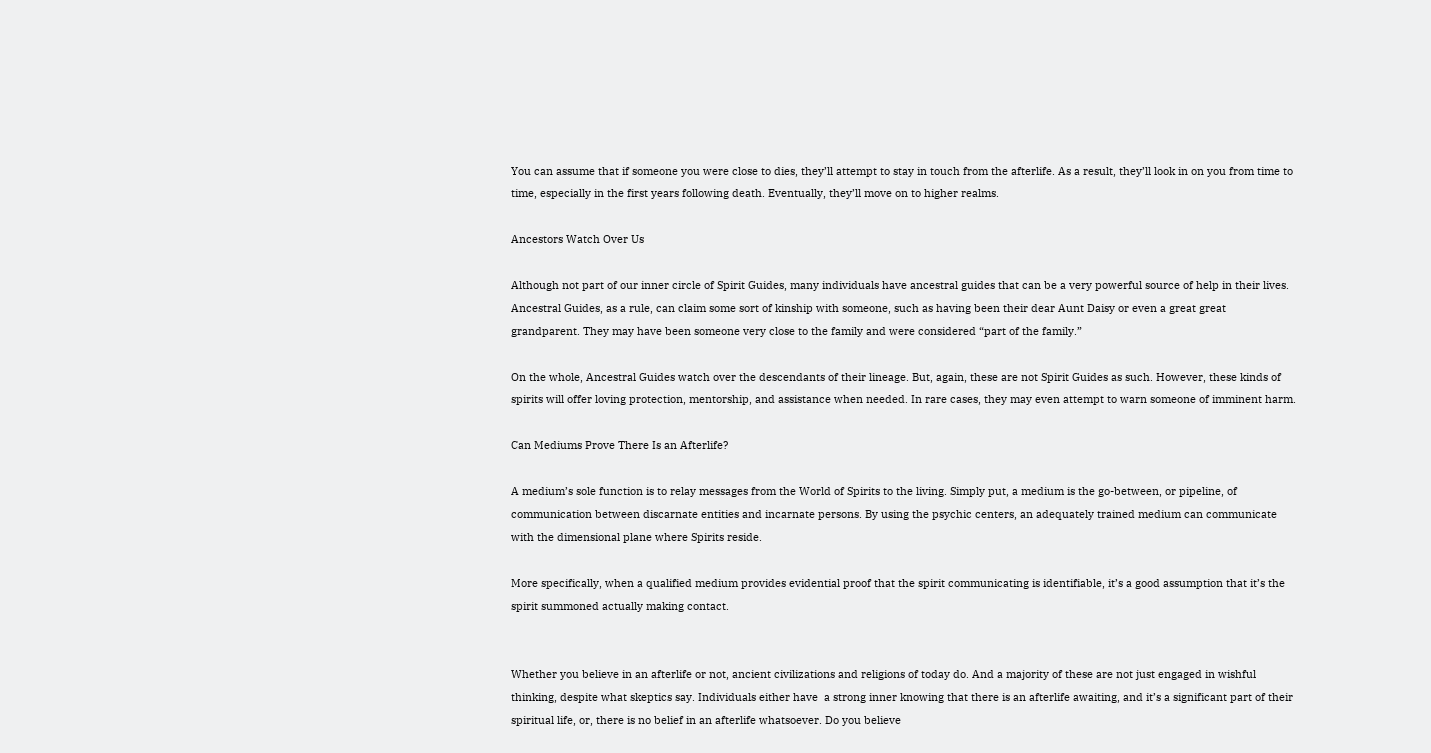You can assume that if someone you were close to dies, they’ll attempt to stay in touch from the afterlife. As a result, they’ll look in on you from time to time, especially in the first years following death. Eventually, they’ll move on to higher realms.

Ancestors Watch Over Us

Although not part of our inner circle of Spirit Guides, many individuals have ancestral guides that can be a very powerful source of help in their lives. Ancestral Guides, as a rule, can claim some sort of kinship with someone, such as having been their dear Aunt Daisy or even a great great grandparent. They may have been someone very close to the family and were considered “part of the family.”

On the whole, Ancestral Guides watch over the descendants of their lineage. But, again, these are not Spirit Guides as such. However, these kinds of spirits will offer loving protection, mentorship, and assistance when needed. In rare cases, they may even attempt to warn someone of imminent harm.

Can Mediums Prove There Is an Afterlife?

A medium’s sole function is to relay messages from the World of Spirits to the living. Simply put, a medium is the go-between, or pipeline, of communication between discarnate entities and incarnate persons. By using the psychic centers, an adequately trained medium can communicate with the dimensional plane where Spirits reside.

More specifically, when a qualified medium provides evidential proof that the spirit communicating is identifiable, it’s a good assumption that it’s the spirit summoned actually making contact.


Whether you believe in an afterlife or not, ancient civilizations and religions of today do. And a majority of these are not just engaged in wishful thinking, despite what skeptics say. Individuals either have  a strong inner knowing that there is an afterlife awaiting, and it’s a significant part of their spiritual life, or, there is no belief in an afterlife whatsoever. Do you believe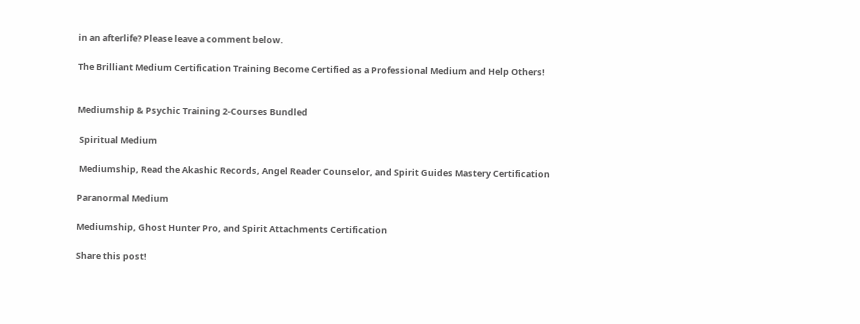in an afterlife? Please leave a comment below.

The Brilliant Medium Certification Training Become Certified as a Professional Medium and Help Others!


Mediumship & Psychic Training 2-Courses Bundled

 Spiritual Medium

 Mediumship, Read the Akashic Records, Angel Reader Counselor, and Spirit Guides Mastery Certification

Paranormal Medium

Mediumship, Ghost Hunter Pro, and Spirit Attachments Certification

Share this post!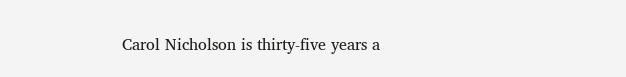Carol Nicholson is thirty-five years a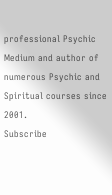professional Psychic Medium and author of numerous Psychic and Spiritual courses since 2001.
Subscribe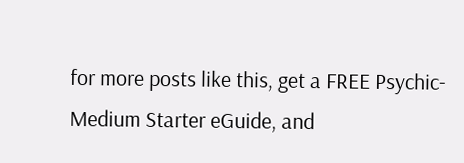for more posts like this, get a FREE Psychic-Medium Starter eGuide, and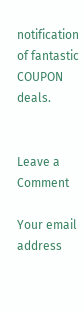notification of fantastic COUPON deals.


Leave a Comment

Your email address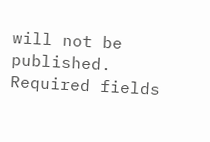will not be published. Required fields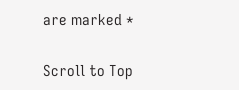are marked *

Scroll to Top